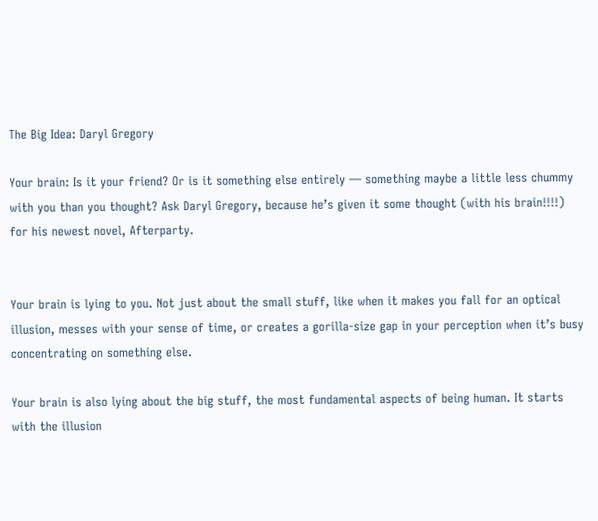The Big Idea: Daryl Gregory

Your brain: Is it your friend? Or is it something else entirely — something maybe a little less chummy with you than you thought? Ask Daryl Gregory, because he’s given it some thought (with his brain!!!!) for his newest novel, Afterparty.


Your brain is lying to you. Not just about the small stuff, like when it makes you fall for an optical illusion, messes with your sense of time, or creates a gorilla-size gap in your perception when it’s busy concentrating on something else.

Your brain is also lying about the big stuff, the most fundamental aspects of being human. It starts with the illusion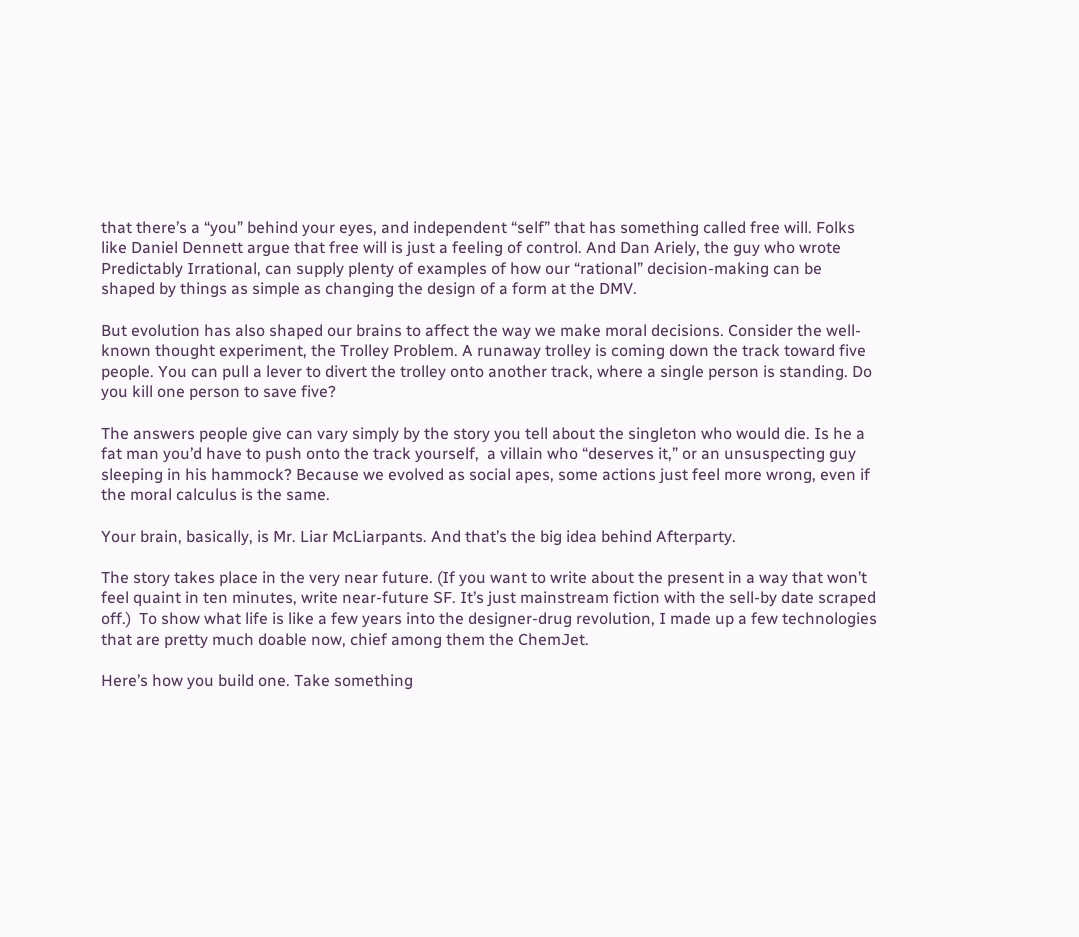that there’s a “you” behind your eyes, and independent “self” that has something called free will. Folks like Daniel Dennett argue that free will is just a feeling of control. And Dan Ariely, the guy who wrote Predictably Irrational, can supply plenty of examples of how our “rational” decision-making can be shaped by things as simple as changing the design of a form at the DMV.

But evolution has also shaped our brains to affect the way we make moral decisions. Consider the well-known thought experiment, the Trolley Problem. A runaway trolley is coming down the track toward five people. You can pull a lever to divert the trolley onto another track, where a single person is standing. Do you kill one person to save five?

The answers people give can vary simply by the story you tell about the singleton who would die. Is he a fat man you’d have to push onto the track yourself,  a villain who “deserves it,” or an unsuspecting guy sleeping in his hammock? Because we evolved as social apes, some actions just feel more wrong, even if the moral calculus is the same.

Your brain, basically, is Mr. Liar McLiarpants. And that’s the big idea behind Afterparty.

The story takes place in the very near future. (If you want to write about the present in a way that won’t feel quaint in ten minutes, write near-future SF. It’s just mainstream fiction with the sell-by date scraped off.)  To show what life is like a few years into the designer-drug revolution, I made up a few technologies that are pretty much doable now, chief among them the ChemJet.

Here’s how you build one. Take something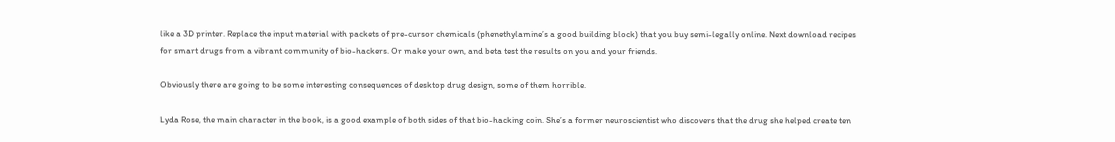like a 3D printer. Replace the input material with packets of pre-cursor chemicals (phenethylamine’s a good building block) that you buy semi-legally online. Next download recipes for smart drugs from a vibrant community of bio-hackers. Or make your own, and beta test the results on you and your friends.

Obviously there are going to be some interesting consequences of desktop drug design, some of them horrible.

Lyda Rose, the main character in the book, is a good example of both sides of that bio-hacking coin. She’s a former neuroscientist who discovers that the drug she helped create ten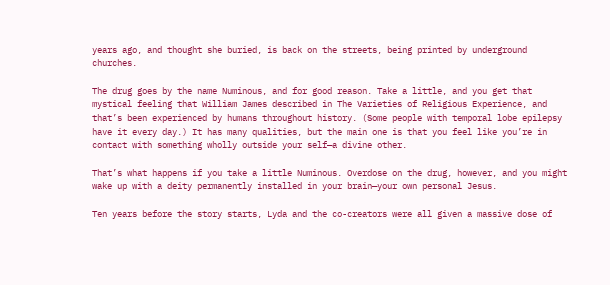years ago, and thought she buried, is back on the streets, being printed by underground churches.

The drug goes by the name Numinous, and for good reason. Take a little, and you get that mystical feeling that William James described in The Varieties of Religious Experience, and that’s been experienced by humans throughout history. (Some people with temporal lobe epilepsy have it every day.) It has many qualities, but the main one is that you feel like you’re in contact with something wholly outside your self—a divine other.

That’s what happens if you take a little Numinous. Overdose on the drug, however, and you might wake up with a deity permanently installed in your brain—your own personal Jesus.

Ten years before the story starts, Lyda and the co-creators were all given a massive dose of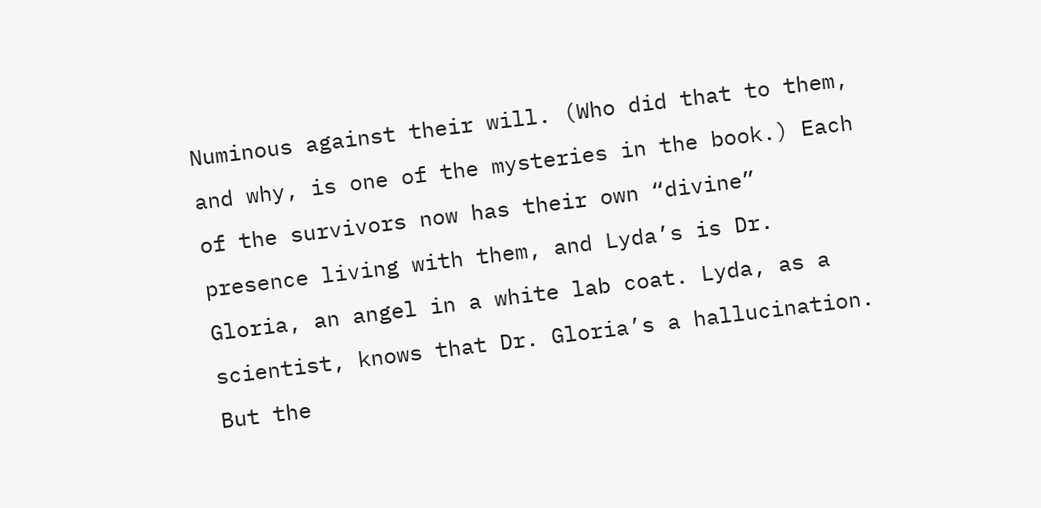Numinous against their will. (Who did that to them, and why, is one of the mysteries in the book.) Each of the survivors now has their own “divine” presence living with them, and Lyda’s is Dr. Gloria, an angel in a white lab coat. Lyda, as a scientist, knows that Dr. Gloria’s a hallucination. But the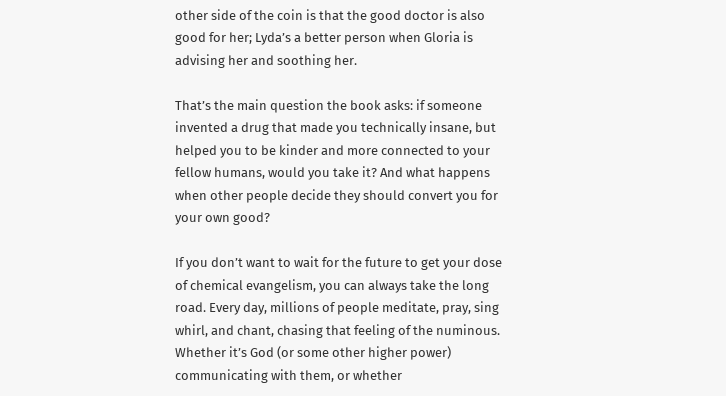other side of the coin is that the good doctor is also good for her; Lyda’s a better person when Gloria is advising her and soothing her.

That’s the main question the book asks: if someone invented a drug that made you technically insane, but helped you to be kinder and more connected to your fellow humans, would you take it? And what happens when other people decide they should convert you for your own good?

If you don’t want to wait for the future to get your dose of chemical evangelism, you can always take the long road. Every day, millions of people meditate, pray, sing whirl, and chant, chasing that feeling of the numinous. Whether it’s God (or some other higher power) communicating with them, or whether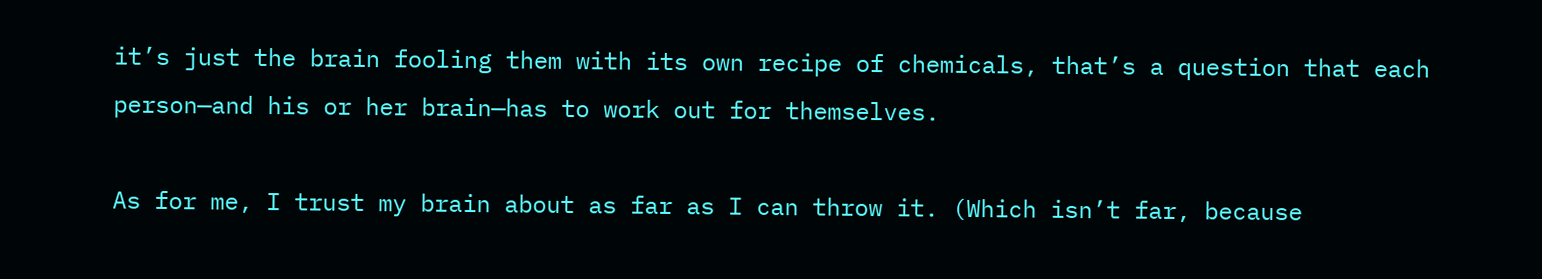it’s just the brain fooling them with its own recipe of chemicals, that’s a question that each person—and his or her brain—has to work out for themselves.

As for me, I trust my brain about as far as I can throw it. (Which isn’t far, because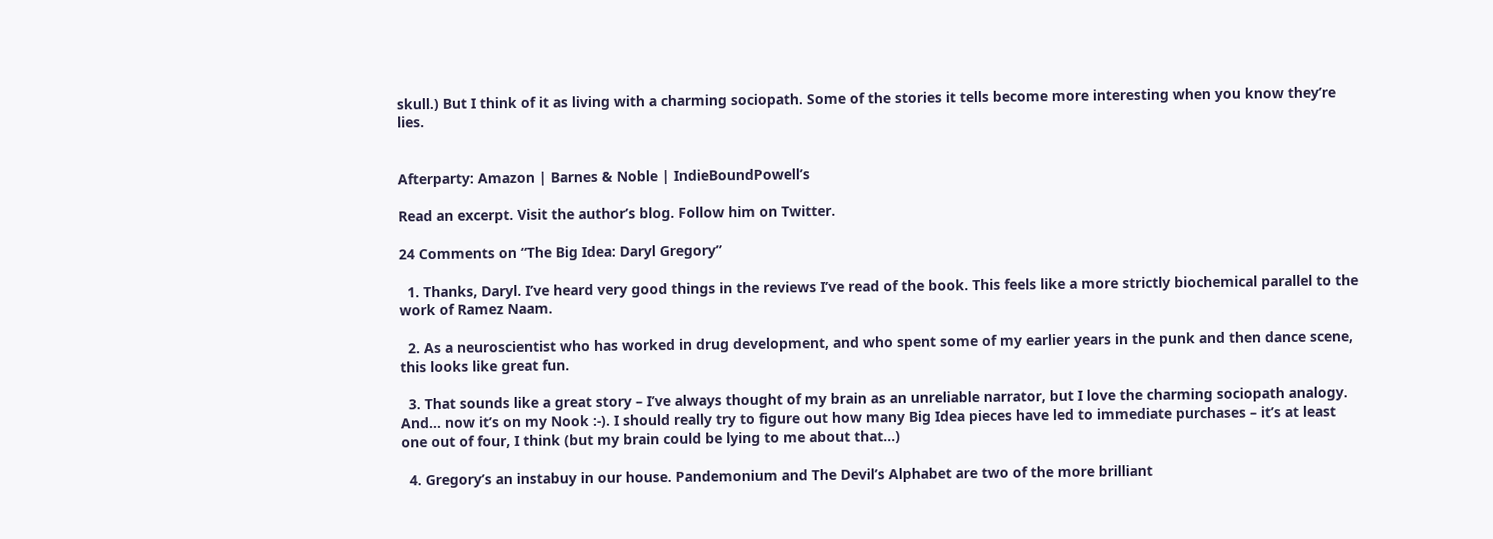skull.) But I think of it as living with a charming sociopath. Some of the stories it tells become more interesting when you know they’re lies.


Afterparty: Amazon | Barnes & Noble | IndieBoundPowell’s

Read an excerpt. Visit the author’s blog. Follow him on Twitter.

24 Comments on “The Big Idea: Daryl Gregory”

  1. Thanks, Daryl. I’ve heard very good things in the reviews I’ve read of the book. This feels like a more strictly biochemical parallel to the work of Ramez Naam.

  2. As a neuroscientist who has worked in drug development, and who spent some of my earlier years in the punk and then dance scene, this looks like great fun.

  3. That sounds like a great story – I’ve always thought of my brain as an unreliable narrator, but I love the charming sociopath analogy. And… now it’s on my Nook :-). I should really try to figure out how many Big Idea pieces have led to immediate purchases – it’s at least one out of four, I think (but my brain could be lying to me about that…)

  4. Gregory’s an instabuy in our house. Pandemonium and The Devil’s Alphabet are two of the more brilliant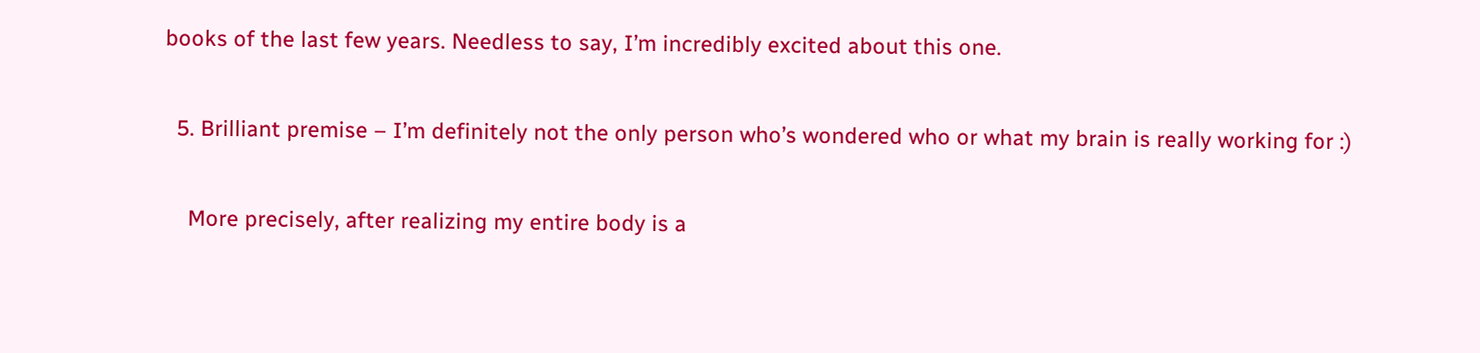books of the last few years. Needless to say, I’m incredibly excited about this one.

  5. Brilliant premise – I’m definitely not the only person who’s wondered who or what my brain is really working for :)

    More precisely, after realizing my entire body is a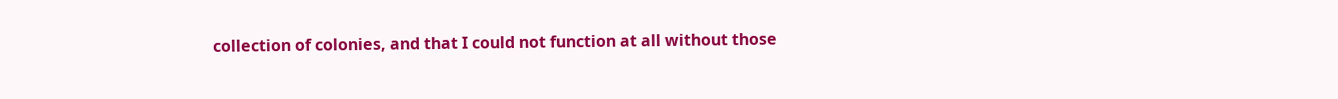collection of colonies, and that I could not function at all without those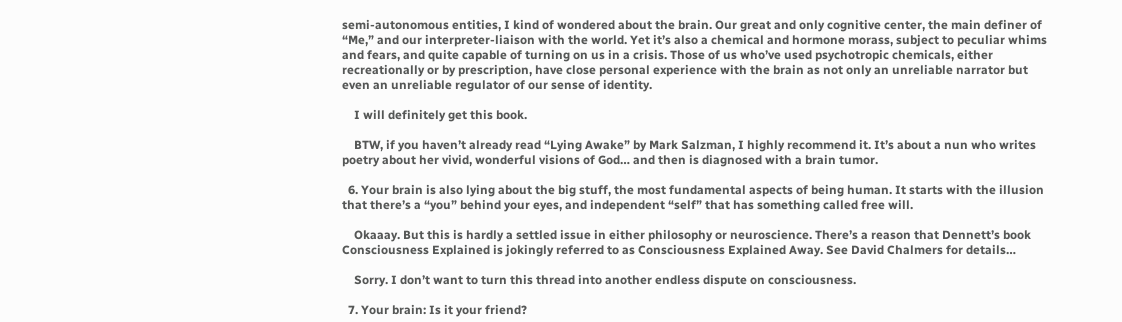semi-autonomous entities, I kind of wondered about the brain. Our great and only cognitive center, the main definer of “Me,” and our interpreter-liaison with the world. Yet it’s also a chemical and hormone morass, subject to peculiar whims and fears, and quite capable of turning on us in a crisis. Those of us who’ve used psychotropic chemicals, either recreationally or by prescription, have close personal experience with the brain as not only an unreliable narrator but even an unreliable regulator of our sense of identity.

    I will definitely get this book.

    BTW, if you haven’t already read “Lying Awake” by Mark Salzman, I highly recommend it. It’s about a nun who writes poetry about her vivid, wonderful visions of God… and then is diagnosed with a brain tumor.

  6. Your brain is also lying about the big stuff, the most fundamental aspects of being human. It starts with the illusion that there’s a “you” behind your eyes, and independent “self” that has something called free will.

    Okaaay. But this is hardly a settled issue in either philosophy or neuroscience. There’s a reason that Dennett’s book Consciousness Explained is jokingly referred to as Consciousness Explained Away. See David Chalmers for details…

    Sorry. I don’t want to turn this thread into another endless dispute on consciousness.

  7. Your brain: Is it your friend?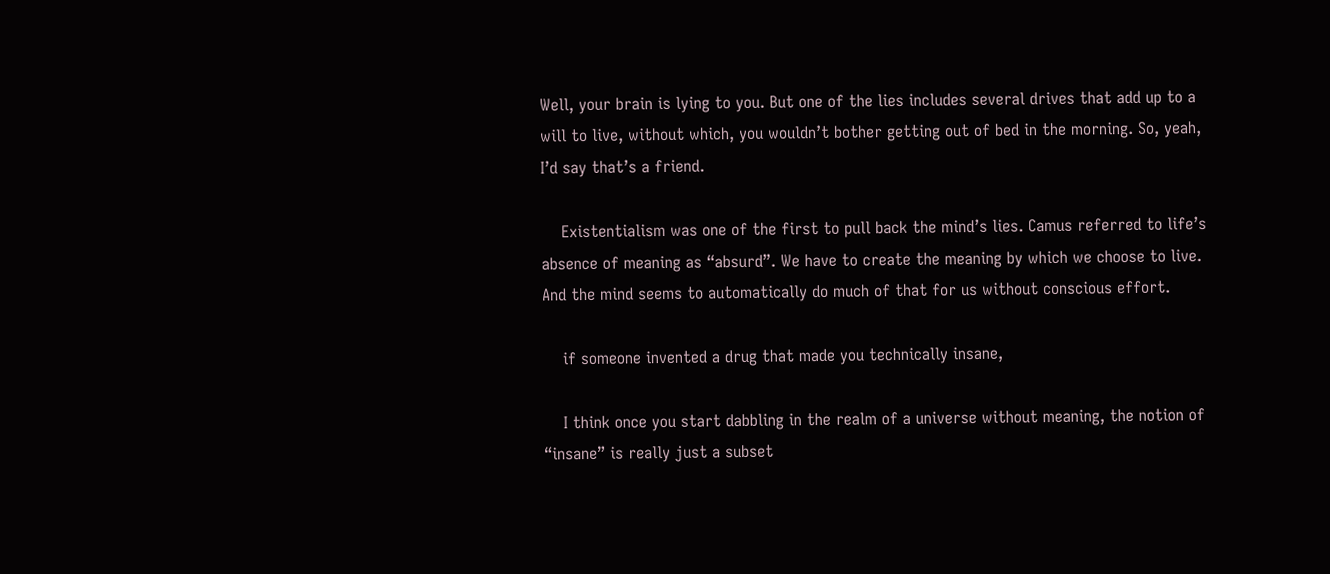Well, your brain is lying to you. But one of the lies includes several drives that add up to a will to live, without which, you wouldn’t bother getting out of bed in the morning. So, yeah, I’d say that’s a friend.

    Existentialism was one of the first to pull back the mind’s lies. Camus referred to life’s absence of meaning as “absurd”. We have to create the meaning by which we choose to live. And the mind seems to automatically do much of that for us without conscious effort.

    if someone invented a drug that made you technically insane,

    I think once you start dabbling in the realm of a universe without meaning, the notion of “insane” is really just a subset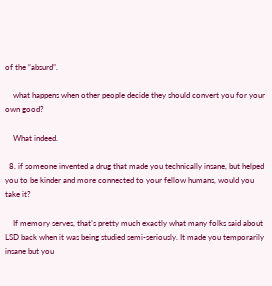of the “absurd”.

    what happens when other people decide they should convert you for your own good?

    What indeed.

  8. if someone invented a drug that made you technically insane, but helped you to be kinder and more connected to your fellow humans, would you take it?

    If memory serves, that’s pretty much exactly what many folks said about LSD back when it was being studied semi-seriously. It made you temporarily insane but you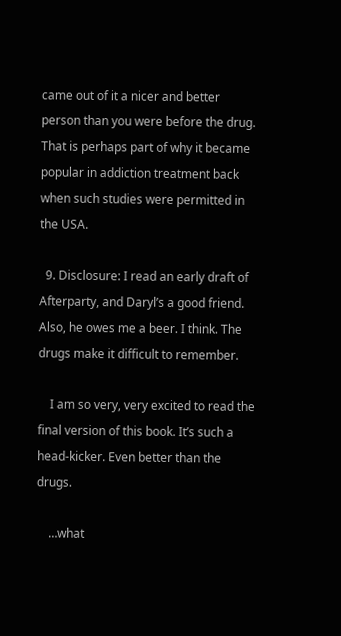came out of it a nicer and better person than you were before the drug. That is perhaps part of why it became popular in addiction treatment back when such studies were permitted in the USA.

  9. Disclosure: I read an early draft of Afterparty, and Daryl’s a good friend. Also, he owes me a beer. I think. The drugs make it difficult to remember.

    I am so very, very excited to read the final version of this book. It’s such a head-kicker. Even better than the drugs.

    …what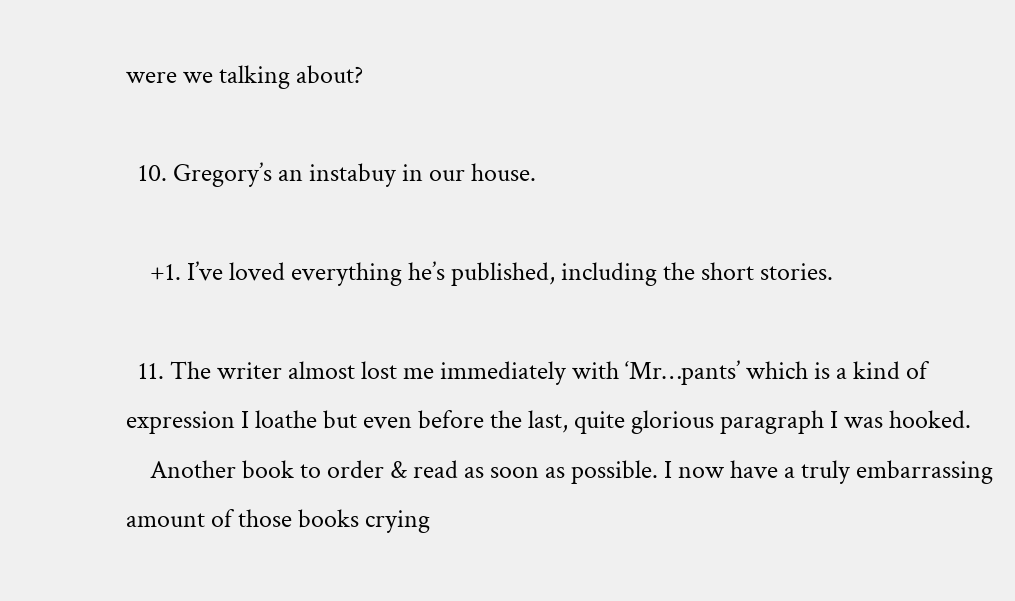were we talking about?

  10. Gregory’s an instabuy in our house.

    +1. I’ve loved everything he’s published, including the short stories.

  11. The writer almost lost me immediately with ‘Mr…pants’ which is a kind of expression I loathe but even before the last, quite glorious paragraph I was hooked.
    Another book to order & read as soon as possible. I now have a truly embarrassing amount of those books crying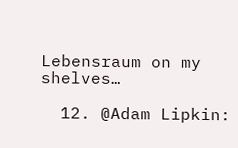Lebensraum on my shelves…

  12. @Adam Lipkin: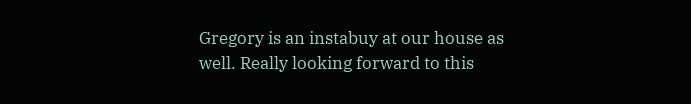Gregory is an instabuy at our house as well. Really looking forward to this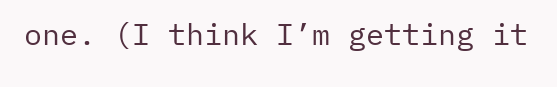one. (I think I’m getting it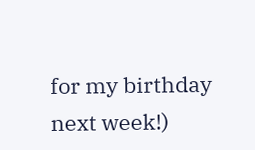for my birthday next week!)